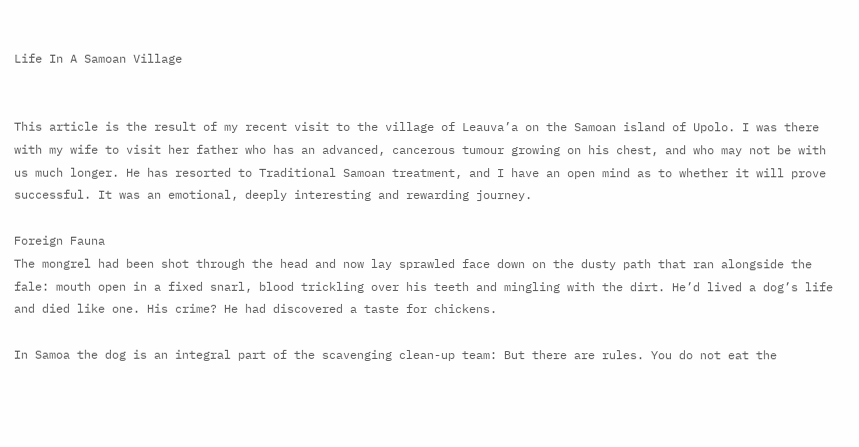Life In A Samoan Village


This article is the result of my recent visit to the village of Leauva’a on the Samoan island of Upolo. I was there with my wife to visit her father who has an advanced, cancerous tumour growing on his chest, and who may not be with us much longer. He has resorted to Traditional Samoan treatment, and I have an open mind as to whether it will prove successful. It was an emotional, deeply interesting and rewarding journey.

Foreign Fauna
The mongrel had been shot through the head and now lay sprawled face down on the dusty path that ran alongside the fale: mouth open in a fixed snarl, blood trickling over his teeth and mingling with the dirt. He’d lived a dog’s life and died like one. His crime? He had discovered a taste for chickens.

In Samoa the dog is an integral part of the scavenging clean-up team: But there are rules. You do not eat the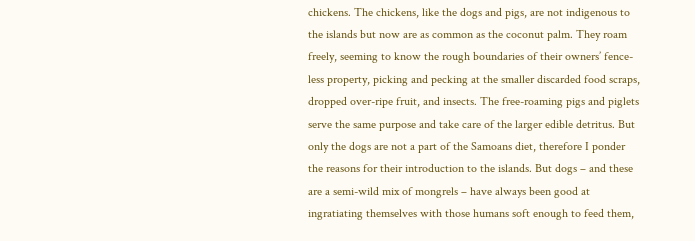chickens. The chickens, like the dogs and pigs, are not indigenous to the islands but now are as common as the coconut palm. They roam freely, seeming to know the rough boundaries of their owners’ fence-less property, picking and pecking at the smaller discarded food scraps, dropped over-ripe fruit, and insects. The free-roaming pigs and piglets serve the same purpose and take care of the larger edible detritus. But only the dogs are not a part of the Samoans diet, therefore I ponder the reasons for their introduction to the islands. But dogs – and these are a semi-wild mix of mongrels – have always been good at ingratiating themselves with those humans soft enough to feed them,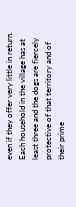even if they offer very little in return. Each household in the village has at least three and the dogs are fiercely protective of that territory and of their prime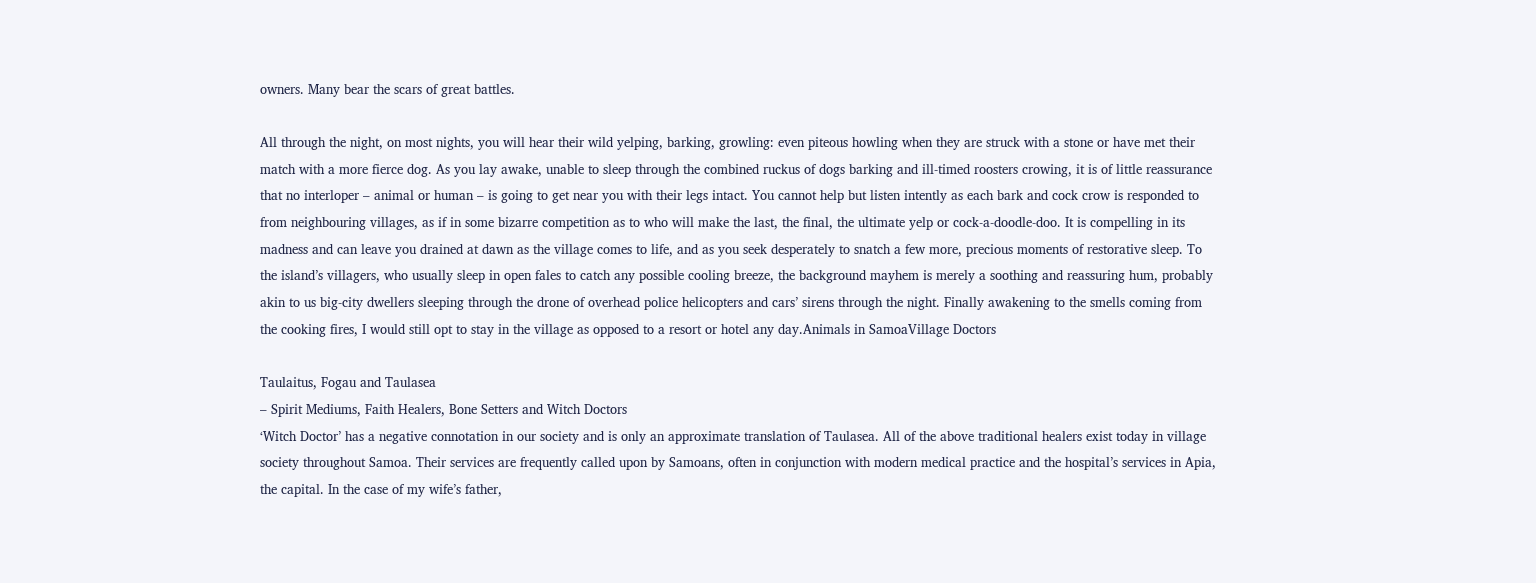owners. Many bear the scars of great battles.

All through the night, on most nights, you will hear their wild yelping, barking, growling: even piteous howling when they are struck with a stone or have met their match with a more fierce dog. As you lay awake, unable to sleep through the combined ruckus of dogs barking and ill-timed roosters crowing, it is of little reassurance that no interloper – animal or human – is going to get near you with their legs intact. You cannot help but listen intently as each bark and cock crow is responded to from neighbouring villages, as if in some bizarre competition as to who will make the last, the final, the ultimate yelp or cock-a-doodle-doo. It is compelling in its madness and can leave you drained at dawn as the village comes to life, and as you seek desperately to snatch a few more, precious moments of restorative sleep. To the island’s villagers, who usually sleep in open fales to catch any possible cooling breeze, the background mayhem is merely a soothing and reassuring hum, probably akin to us big-city dwellers sleeping through the drone of overhead police helicopters and cars’ sirens through the night. Finally awakening to the smells coming from the cooking fires, I would still opt to stay in the village as opposed to a resort or hotel any day.Animals in SamoaVillage Doctors

Taulaitus, Fogau and Taulasea
– Spirit Mediums, Faith Healers, Bone Setters and Witch Doctors
‘Witch Doctor’ has a negative connotation in our society and is only an approximate translation of Taulasea. All of the above traditional healers exist today in village society throughout Samoa. Their services are frequently called upon by Samoans, often in conjunction with modern medical practice and the hospital’s services in Apia, the capital. In the case of my wife’s father,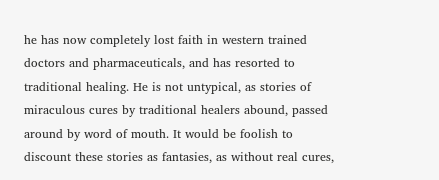he has now completely lost faith in western trained doctors and pharmaceuticals, and has resorted to traditional healing. He is not untypical, as stories of miraculous cures by traditional healers abound, passed around by word of mouth. It would be foolish to discount these stories as fantasies, as without real cures,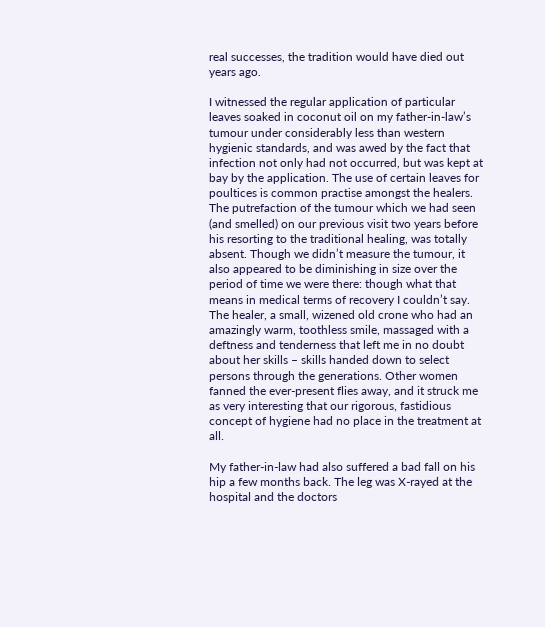real successes, the tradition would have died out years ago.

I witnessed the regular application of particular leaves soaked in coconut oil on my father-in-law’s tumour under considerably less than western hygienic standards, and was awed by the fact that infection not only had not occurred, but was kept at bay by the application. The use of certain leaves for poultices is common practise amongst the healers. The putrefaction of the tumour which we had seen (and smelled) on our previous visit two years before his resorting to the traditional healing, was totally absent. Though we didn’t measure the tumour, it also appeared to be diminishing in size over the period of time we were there: though what that means in medical terms of recovery I couldn’t say. The healer, a small, wizened old crone who had an amazingly warm, toothless smile, massaged with a deftness and tenderness that left me in no doubt about her skills – skills handed down to select persons through the generations. Other women fanned the ever-present flies away, and it struck me as very interesting that our rigorous, fastidious concept of hygiene had no place in the treatment at all.

My father-in-law had also suffered a bad fall on his hip a few months back. The leg was X-rayed at the hospital and the doctors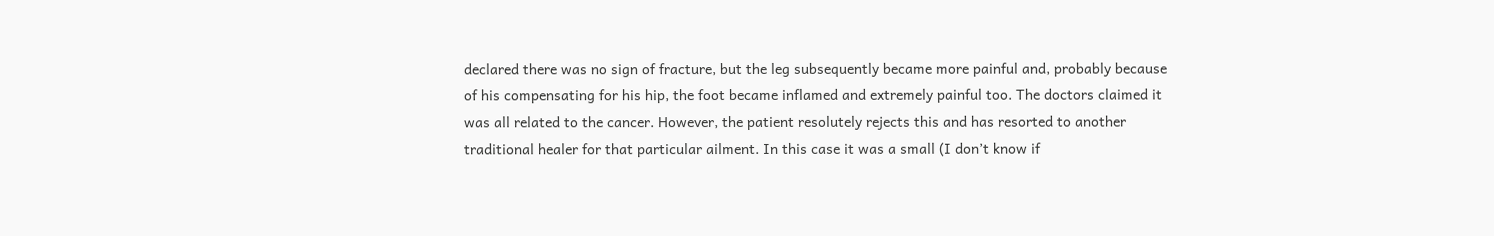declared there was no sign of fracture, but the leg subsequently became more painful and, probably because of his compensating for his hip, the foot became inflamed and extremely painful too. The doctors claimed it was all related to the cancer. However, the patient resolutely rejects this and has resorted to another traditional healer for that particular ailment. In this case it was a small (I don’t know if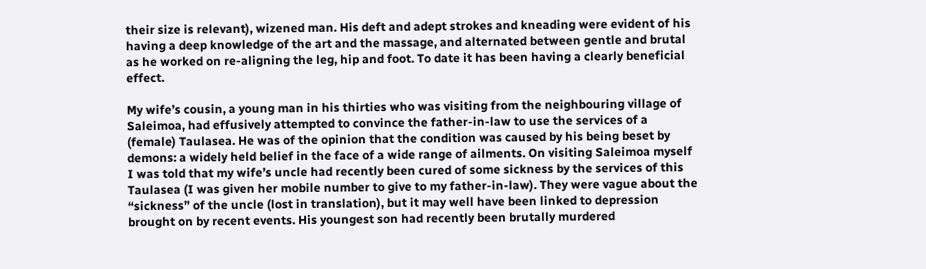their size is relevant), wizened man. His deft and adept strokes and kneading were evident of his having a deep knowledge of the art and the massage, and alternated between gentle and brutal as he worked on re-aligning the leg, hip and foot. To date it has been having a clearly beneficial effect.

My wife’s cousin, a young man in his thirties who was visiting from the neighbouring village of Saleimoa, had effusively attempted to convince the father-in-law to use the services of a (female) Taulasea. He was of the opinion that the condition was caused by his being beset by demons: a widely held belief in the face of a wide range of ailments. On visiting Saleimoa myself I was told that my wife’s uncle had recently been cured of some sickness by the services of this Taulasea (I was given her mobile number to give to my father-in-law). They were vague about the “sickness” of the uncle (lost in translation), but it may well have been linked to depression brought on by recent events. His youngest son had recently been brutally murdered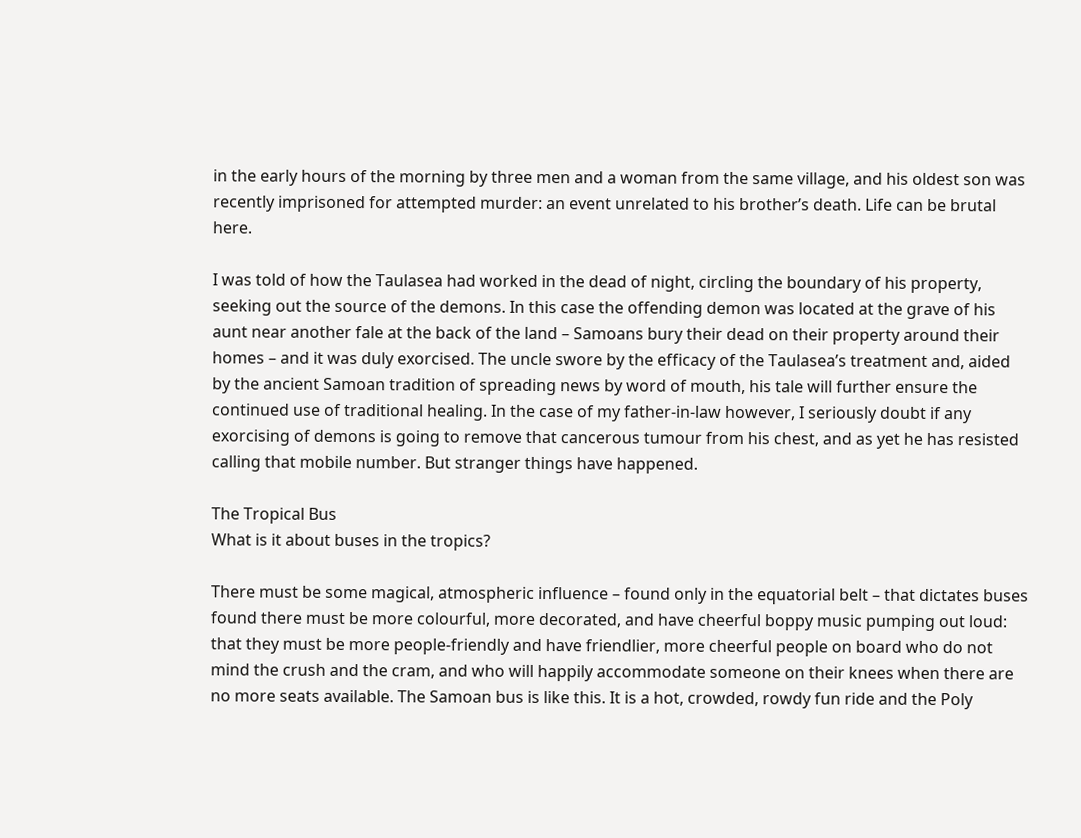in the early hours of the morning by three men and a woman from the same village, and his oldest son was recently imprisoned for attempted murder: an event unrelated to his brother’s death. Life can be brutal here.

I was told of how the Taulasea had worked in the dead of night, circling the boundary of his property, seeking out the source of the demons. In this case the offending demon was located at the grave of his aunt near another fale at the back of the land – Samoans bury their dead on their property around their homes – and it was duly exorcised. The uncle swore by the efficacy of the Taulasea’s treatment and, aided by the ancient Samoan tradition of spreading news by word of mouth, his tale will further ensure the continued use of traditional healing. In the case of my father-in-law however, I seriously doubt if any exorcising of demons is going to remove that cancerous tumour from his chest, and as yet he has resisted calling that mobile number. But stranger things have happened.

The Tropical Bus
What is it about buses in the tropics?

There must be some magical, atmospheric influence – found only in the equatorial belt – that dictates buses found there must be more colourful, more decorated, and have cheerful boppy music pumping out loud: that they must be more people-friendly and have friendlier, more cheerful people on board who do not mind the crush and the cram, and who will happily accommodate someone on their knees when there are no more seats available. The Samoan bus is like this. It is a hot, crowded, rowdy fun ride and the Poly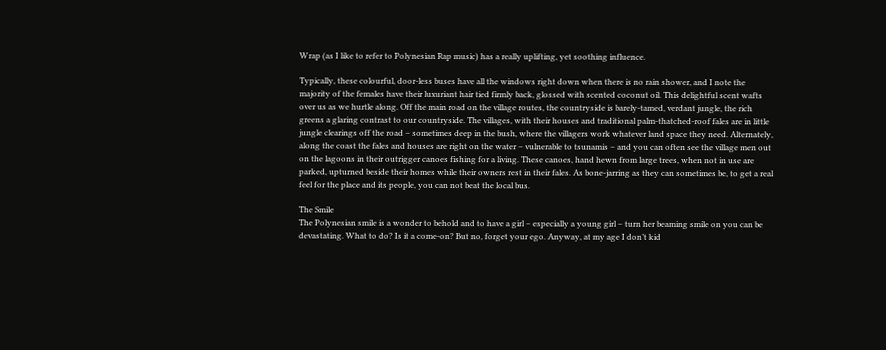Wrap (as I like to refer to Polynesian Rap music) has a really uplifting, yet soothing influence.

Typically, these colourful, door-less buses have all the windows right down when there is no rain shower, and I note the majority of the females have their luxuriant hair tied firmly back, glossed with scented coconut oil. This delightful scent wafts over us as we hurtle along. Off the main road on the village routes, the countryside is barely-tamed, verdant jungle, the rich greens a glaring contrast to our countryside. The villages, with their houses and traditional palm-thatched-roof fales are in little jungle clearings off the road – sometimes deep in the bush, where the villagers work whatever land space they need. Alternately, along the coast the fales and houses are right on the water – vulnerable to tsunamis – and you can often see the village men out on the lagoons in their outrigger canoes fishing for a living. These canoes, hand hewn from large trees, when not in use are parked, upturned beside their homes while their owners rest in their fales. As bone-jarring as they can sometimes be, to get a real feel for the place and its people, you can not beat the local bus.

The Smile
The Polynesian smile is a wonder to behold and to have a girl – especially a young girl – turn her beaming smile on you can be devastating. What to do? Is it a come-on? But no, forget your ego. Anyway, at my age I don’t kid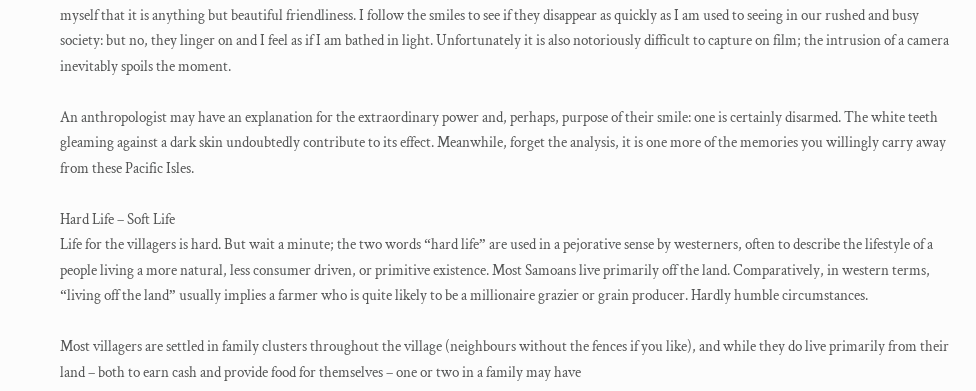myself that it is anything but beautiful friendliness. I follow the smiles to see if they disappear as quickly as I am used to seeing in our rushed and busy society: but no, they linger on and I feel as if I am bathed in light. Unfortunately it is also notoriously difficult to capture on film; the intrusion of a camera inevitably spoils the moment.

An anthropologist may have an explanation for the extraordinary power and, perhaps, purpose of their smile: one is certainly disarmed. The white teeth gleaming against a dark skin undoubtedly contribute to its effect. Meanwhile, forget the analysis, it is one more of the memories you willingly carry away from these Pacific Isles.

Hard Life – Soft Life
Life for the villagers is hard. But wait a minute; the two words “hard life” are used in a pejorative sense by westerners, often to describe the lifestyle of a people living a more natural, less consumer driven, or primitive existence. Most Samoans live primarily off the land. Comparatively, in western terms, “living off the land” usually implies a farmer who is quite likely to be a millionaire grazier or grain producer. Hardly humble circumstances.

Most villagers are settled in family clusters throughout the village (neighbours without the fences if you like), and while they do live primarily from their land – both to earn cash and provide food for themselves – one or two in a family may have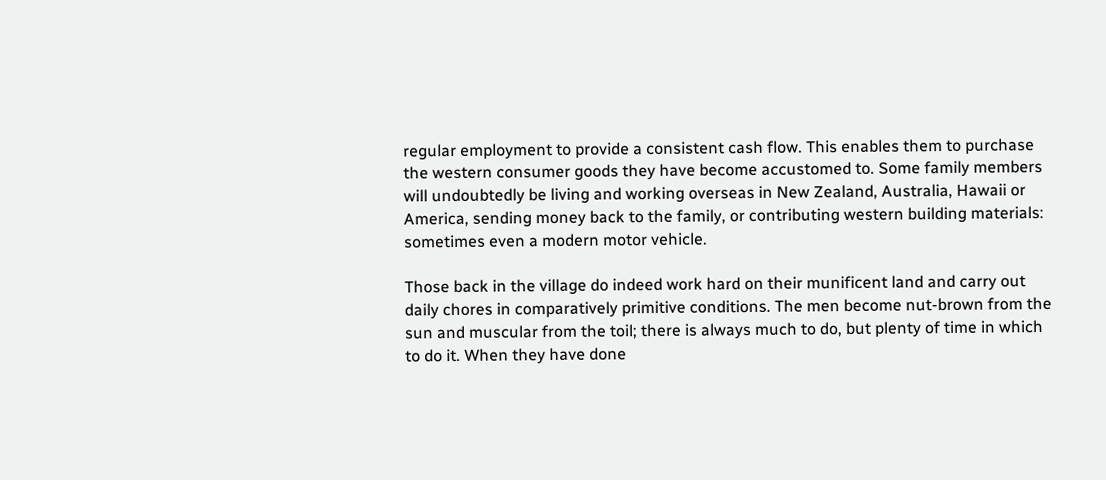regular employment to provide a consistent cash flow. This enables them to purchase the western consumer goods they have become accustomed to. Some family members will undoubtedly be living and working overseas in New Zealand, Australia, Hawaii or America, sending money back to the family, or contributing western building materials: sometimes even a modern motor vehicle.

Those back in the village do indeed work hard on their munificent land and carry out daily chores in comparatively primitive conditions. The men become nut-brown from the sun and muscular from the toil; there is always much to do, but plenty of time in which to do it. When they have done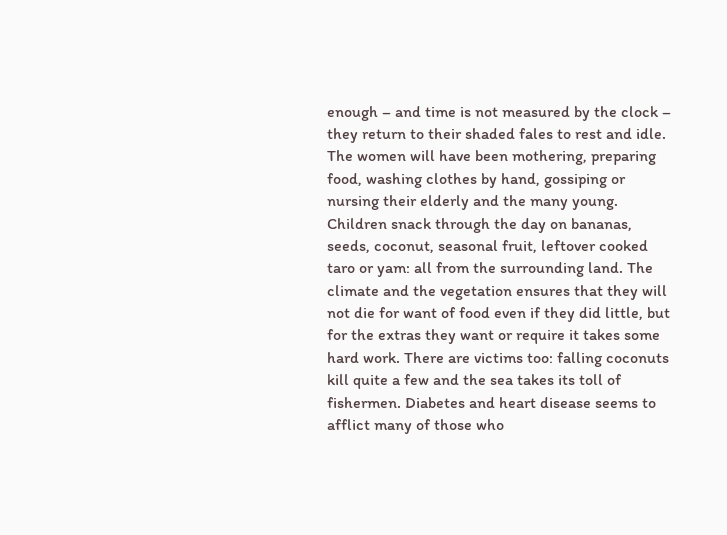enough – and time is not measured by the clock – they return to their shaded fales to rest and idle. The women will have been mothering, preparing food, washing clothes by hand, gossiping or nursing their elderly and the many young. Children snack through the day on bananas, seeds, coconut, seasonal fruit, leftover cooked taro or yam: all from the surrounding land. The climate and the vegetation ensures that they will not die for want of food even if they did little, but for the extras they want or require it takes some hard work. There are victims too: falling coconuts kill quite a few and the sea takes its toll of fishermen. Diabetes and heart disease seems to afflict many of those who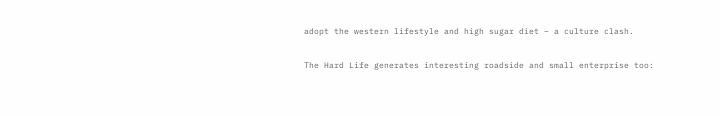adopt the western lifestyle and high sugar diet – a culture clash.

The Hard Life generates interesting roadside and small enterprise too: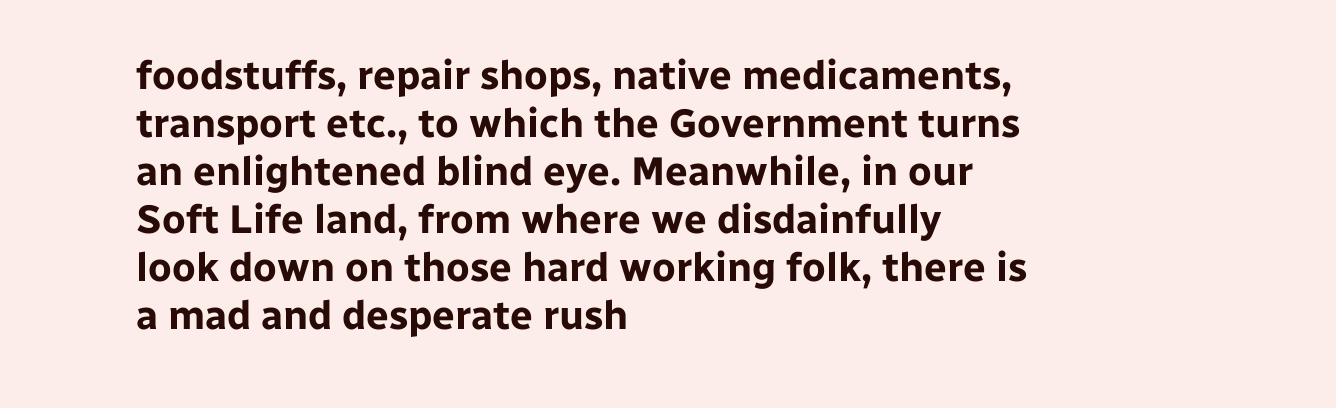foodstuffs, repair shops, native medicaments, transport etc., to which the Government turns an enlightened blind eye. Meanwhile, in our Soft Life land, from where we disdainfully look down on those hard working folk, there is a mad and desperate rush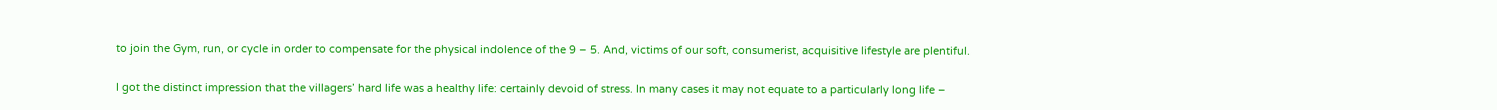to join the Gym, run, or cycle in order to compensate for the physical indolence of the 9 – 5. And, victims of our soft, consumerist, acquisitive lifestyle are plentiful.

I got the distinct impression that the villagers’ hard life was a healthy life: certainly devoid of stress. In many cases it may not equate to a particularly long life –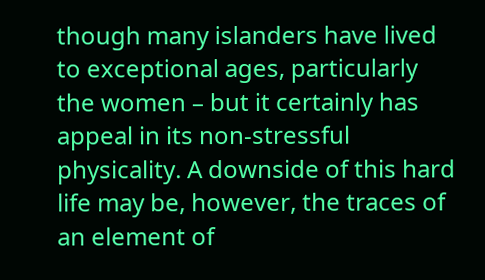though many islanders have lived to exceptional ages, particularly the women – but it certainly has appeal in its non-stressful physicality. A downside of this hard life may be, however, the traces of an element of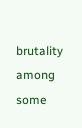brutality among some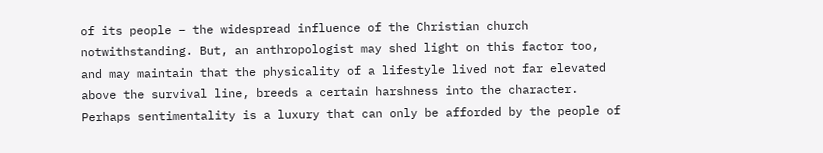of its people – the widespread influence of the Christian church notwithstanding. But, an anthropologist may shed light on this factor too, and may maintain that the physicality of a lifestyle lived not far elevated above the survival line, breeds a certain harshness into the character. Perhaps sentimentality is a luxury that can only be afforded by the people of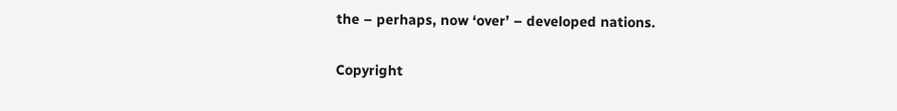the – perhaps, now ‘over’ – developed nations.

Copyright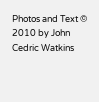Photos and Text © 2010 by John Cedric Watkins